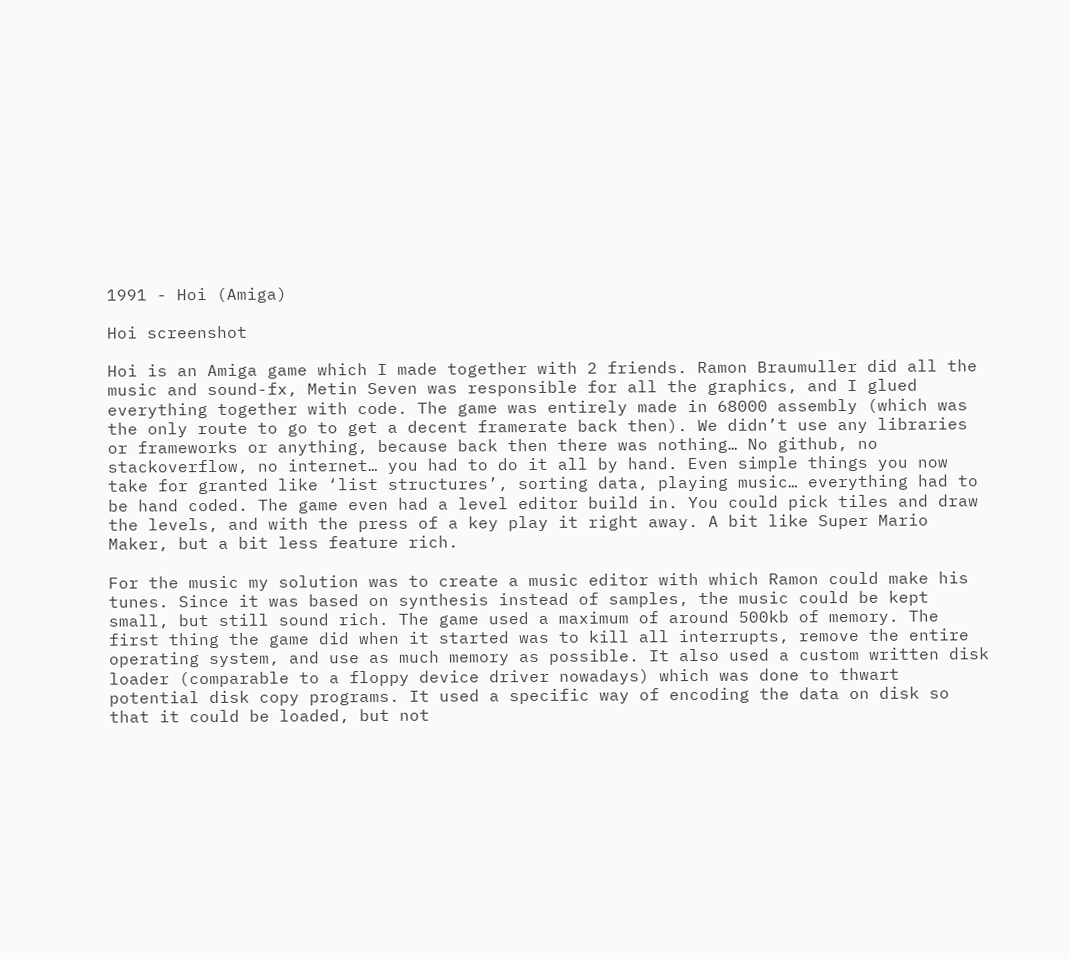1991 - Hoi (Amiga)

Hoi screenshot

Hoi is an Amiga game which I made together with 2 friends. Ramon Braumuller did all the music and sound-fx, Metin Seven was responsible for all the graphics, and I glued everything together with code. The game was entirely made in 68000 assembly (which was the only route to go to get a decent framerate back then). We didn’t use any libraries or frameworks or anything, because back then there was nothing… No github, no stackoverflow, no internet… you had to do it all by hand. Even simple things you now take for granted like ‘list structures’, sorting data, playing music… everything had to be hand coded. The game even had a level editor build in. You could pick tiles and draw the levels, and with the press of a key play it right away. A bit like Super Mario Maker, but a bit less feature rich.

For the music my solution was to create a music editor with which Ramon could make his tunes. Since it was based on synthesis instead of samples, the music could be kept small, but still sound rich. The game used a maximum of around 500kb of memory. The first thing the game did when it started was to kill all interrupts, remove the entire operating system, and use as much memory as possible. It also used a custom written disk loader (comparable to a floppy device driver nowadays) which was done to thwart potential disk copy programs. It used a specific way of encoding the data on disk so that it could be loaded, but not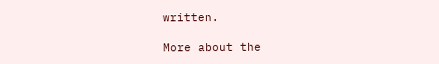written.

More about the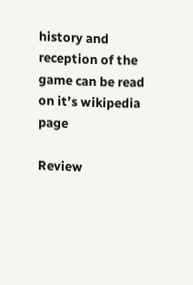history and reception of the game can be read on it’s wikipedia page

Review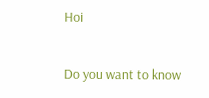Hoi

Do you want to know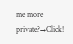me more private?→Click!